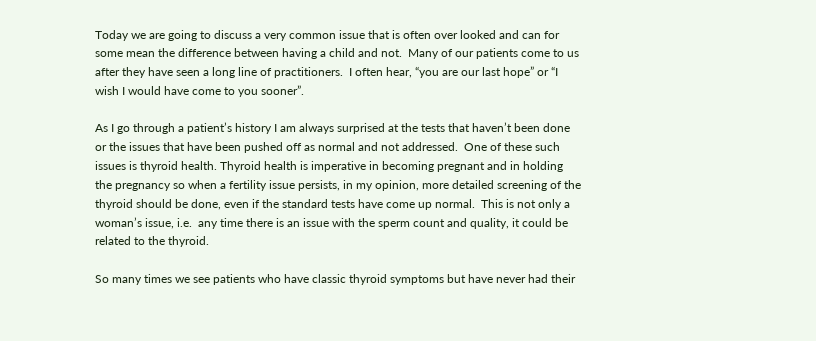Today we are going to discuss a very common issue that is often over looked and can for some mean the difference between having a child and not.  Many of our patients come to us after they have seen a long line of practitioners.  I often hear, “you are our last hope” or “I wish I would have come to you sooner”.

As I go through a patient’s history I am always surprised at the tests that haven’t been done or the issues that have been pushed off as normal and not addressed.  One of these such issues is thyroid health. Thyroid health is imperative in becoming pregnant and in holding the pregnancy so when a fertility issue persists, in my opinion, more detailed screening of the thyroid should be done, even if the standard tests have come up normal.  This is not only a woman’s issue, i.e.  any time there is an issue with the sperm count and quality, it could be related to the thyroid.

So many times we see patients who have classic thyroid symptoms but have never had their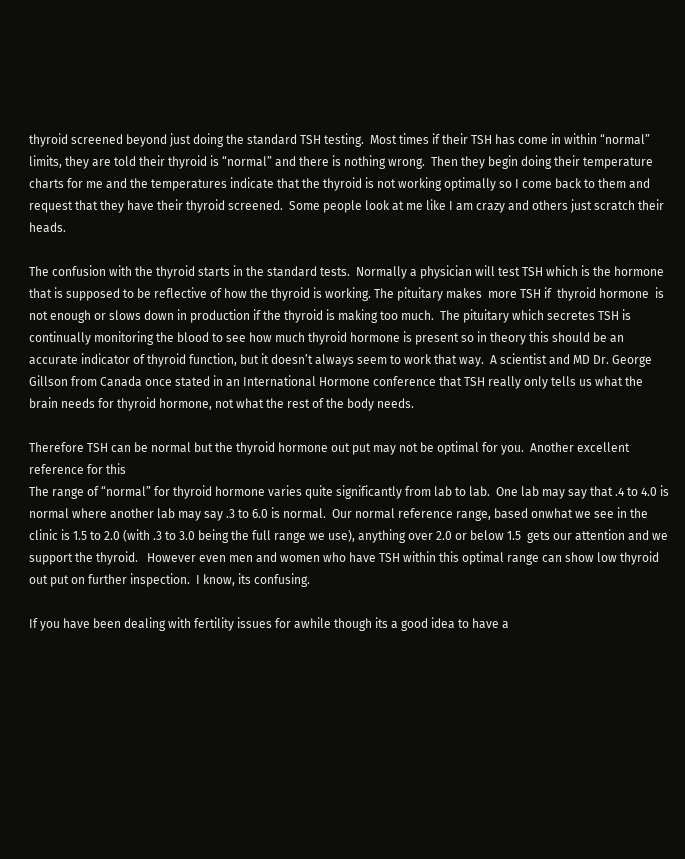thyroid screened beyond just doing the standard TSH testing.  Most times if their TSH has come in within “normal” limits, they are told their thyroid is “normal” and there is nothing wrong.  Then they begin doing their temperature charts for me and the temperatures indicate that the thyroid is not working optimally so I come back to them and request that they have their thyroid screened.  Some people look at me like I am crazy and others just scratch their heads.

The confusion with the thyroid starts in the standard tests.  Normally a physician will test TSH which is the hormone that is supposed to be reflective of how the thyroid is working. The pituitary makes  more TSH if  thyroid hormone  is not enough or slows down in production if the thyroid is making too much.  The pituitary which secretes TSH is continually monitoring the blood to see how much thyroid hormone is present so in theory this should be an accurate indicator of thyroid function, but it doesn’t always seem to work that way.  A scientist and MD Dr. George Gillson from Canada once stated in an International Hormone conference that TSH really only tells us what the brain needs for thyroid hormone, not what the rest of the body needs.

Therefore TSH can be normal but the thyroid hormone out put may not be optimal for you.  Another excellent reference for this
The range of “normal” for thyroid hormone varies quite significantly from lab to lab.  One lab may say that .4 to 4.0 is normal where another lab may say .3 to 6.0 is normal.  Our normal reference range, based onwhat we see in the clinic is 1.5 to 2.0 (with .3 to 3.0 being the full range we use), anything over 2.0 or below 1.5  gets our attention and we support the thyroid.   However even men and women who have TSH within this optimal range can show low thyroid out put on further inspection.  I know, its confusing.

If you have been dealing with fertility issues for awhile though its a good idea to have a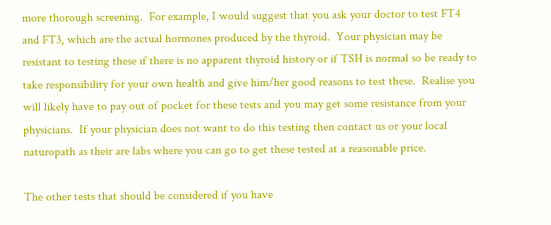more thorough screening.  For example, I would suggest that you ask your doctor to test FT4 and FT3, which are the actual hormones produced by the thyroid.  Your physician may be resistant to testing these if there is no apparent thyroid history or if TSH is normal so be ready to take responsibility for your own health and give him/her good reasons to test these.  Realise you will likely have to pay out of pocket for these tests and you may get some resistance from your physicians.  If your physician does not want to do this testing then contact us or your local naturopath as their are labs where you can go to get these tested at a reasonable price.

The other tests that should be considered if you have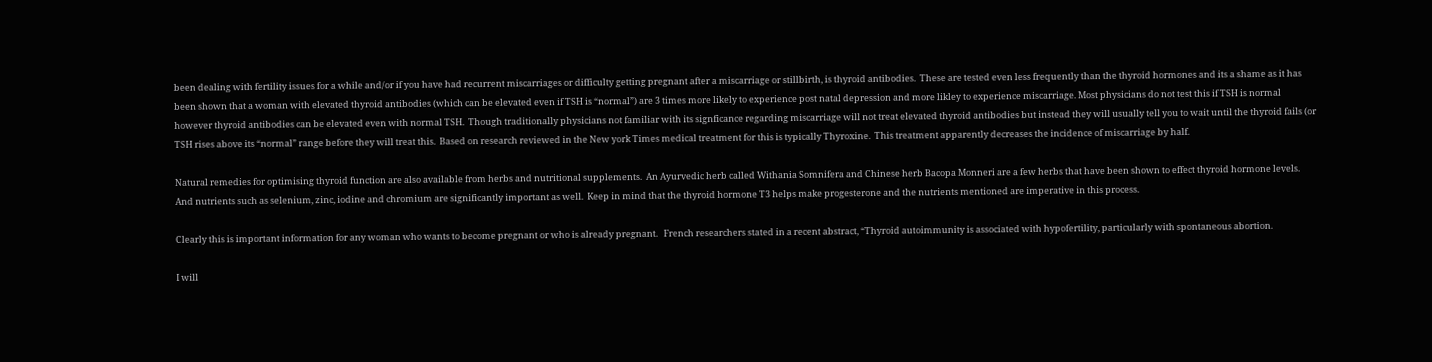been dealing with fertility issues for a while and/or if you have had recurrent miscarriages or difficulty getting pregnant after a miscarriage or stillbirth, is thyroid antibodies.  These are tested even less frequently than the thyroid hormones and its a shame as it has been shown that a woman with elevated thyroid antibodies (which can be elevated even if TSH is “normal”) are 3 times more likely to experience post natal depression and more likley to experience miscarriage. Most physicians do not test this if TSH is normal however thyroid antibodies can be elevated even with normal TSH.  Though traditionally physicians not familiar with its signficance regarding miscarriage will not treat elevated thyroid antibodies but instead they will usually tell you to wait until the thyroid fails (or TSH rises above its “normal” range before they will treat this.  Based on research reviewed in the New york Times medical treatment for this is typically Thyroxine.  This treatment apparently decreases the incidence of miscarriage by half.

Natural remedies for optimising thyroid function are also available from herbs and nutritional supplements.  An Ayurvedic herb called Withania Somnifera and Chinese herb Bacopa Monneri are a few herbs that have been shown to effect thyroid hormone levels.  And nutrients such as selenium, zinc, iodine and chromium are significantly important as well.  Keep in mind that the thyroid hormone T3 helps make progesterone and the nutrients mentioned are imperative in this process.

Clearly this is important information for any woman who wants to become pregnant or who is already pregnant.   French researchers stated in a recent abstract, “Thyroid autoimmunity is associated with hypofertility, particularly with spontaneous abortion.

I will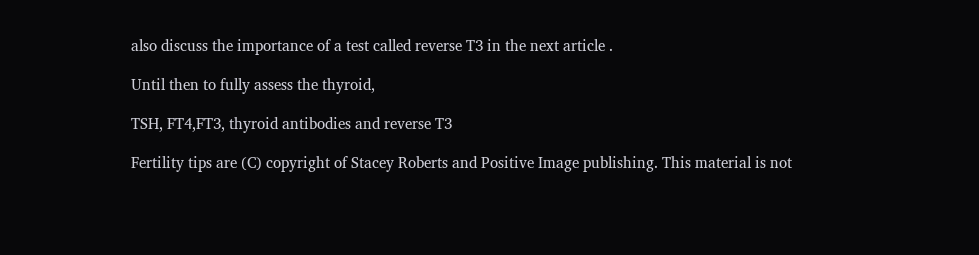also discuss the importance of a test called reverse T3 in the next article .

Until then to fully assess the thyroid,

TSH, FT4,FT3, thyroid antibodies and reverse T3

Fertility tips are (C) copyright of Stacey Roberts and Positive Image publishing. This material is not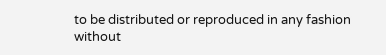to be distributed or reproduced in any fashion without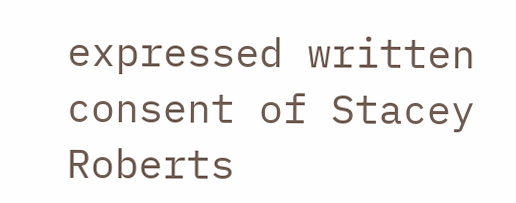expressed written consent of Stacey Roberts